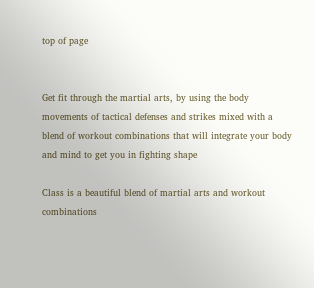top of page


Get fit through the martial arts, by using the body movements of tactical defenses and strikes mixed with a blend of workout combinations that will integrate your body and mind to get you in fighting shape

Class is a beautiful blend of martial arts and workout combinations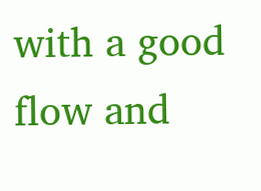with a good flow and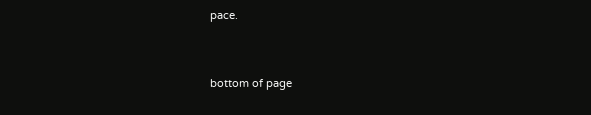pace.


bottom of page